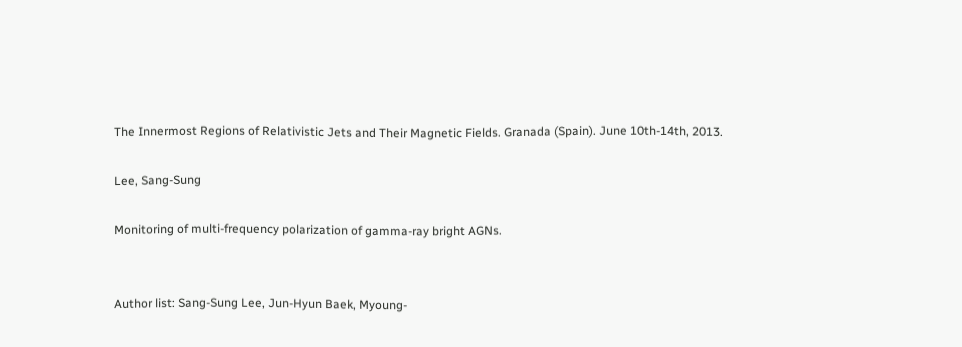The Innermost Regions of Relativistic Jets and Their Magnetic Fields. Granada (Spain). June 10th-14th, 2013.

Lee, Sang-Sung

Monitoring of multi-frequency polarization of gamma-ray bright AGNs.


Author list: Sang-Sung Lee, Jun-Hyun Baek, Myoung-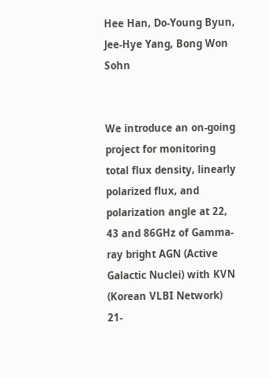Hee Han, Do-Young Byun, Jee-Hye Yang, Bong Won Sohn


We introduce an on-going project for monitoring total flux density, linearly polarized flux, and polarization angle at 22, 43 and 86GHz of Gamma-ray bright AGN (Active Galactic Nuclei) with KVN (Korean VLBI Network) 21-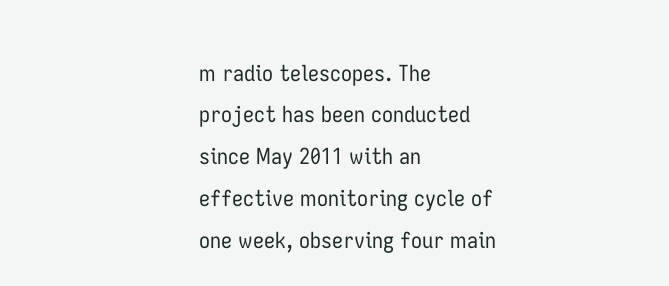m radio telescopes. The project has been conducted since May 2011 with an effective monitoring cycle of one week, observing four main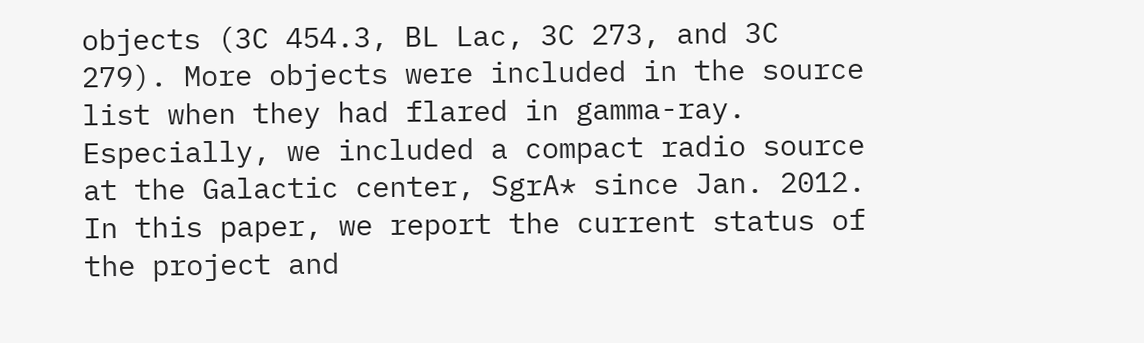objects (3C 454.3, BL Lac, 3C 273, and 3C 279). More objects were included in the source list when they had flared in gamma-ray. Especially, we included a compact radio source at the Galactic center, SgrA* since Jan. 2012. In this paper, we report the current status of the project and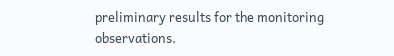preliminary results for the monitoring observations.